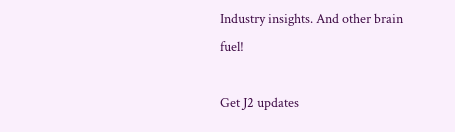Industry insights. And other brain fuel!

Get J2 updates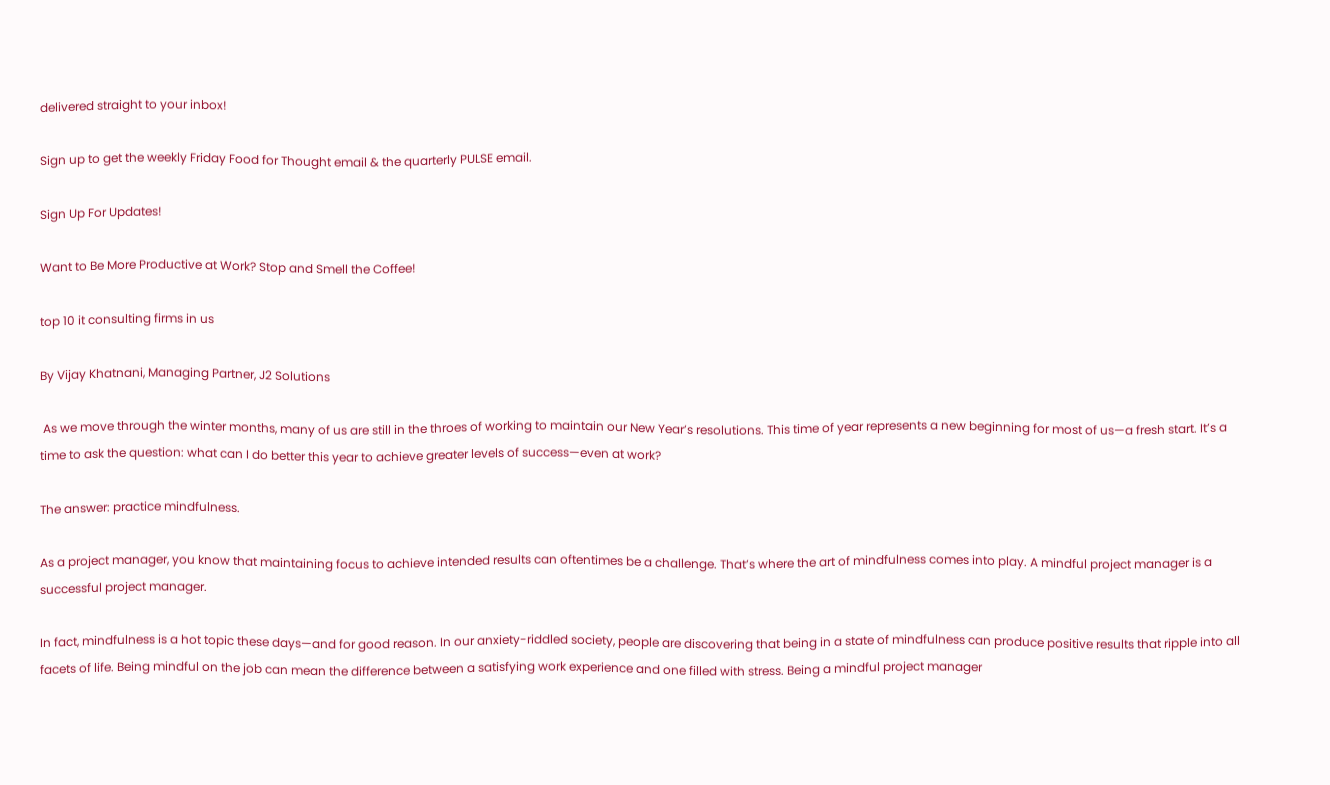delivered straight to your inbox!

Sign up to get the weekly Friday Food for Thought email & the quarterly PULSE email.

Sign Up For Updates!

Want to Be More Productive at Work? Stop and Smell the Coffee!

top 10 it consulting firms in us

By Vijay Khatnani, Managing Partner, J2 Solutions

 As we move through the winter months, many of us are still in the throes of working to maintain our New Year’s resolutions. This time of year represents a new beginning for most of us—a fresh start. It’s a time to ask the question: what can I do better this year to achieve greater levels of success—even at work?

The answer: practice mindfulness.

As a project manager, you know that maintaining focus to achieve intended results can oftentimes be a challenge. That’s where the art of mindfulness comes into play. A mindful project manager is a successful project manager.

In fact, mindfulness is a hot topic these days—and for good reason. In our anxiety-riddled society, people are discovering that being in a state of mindfulness can produce positive results that ripple into all facets of life. Being mindful on the job can mean the difference between a satisfying work experience and one filled with stress. Being a mindful project manager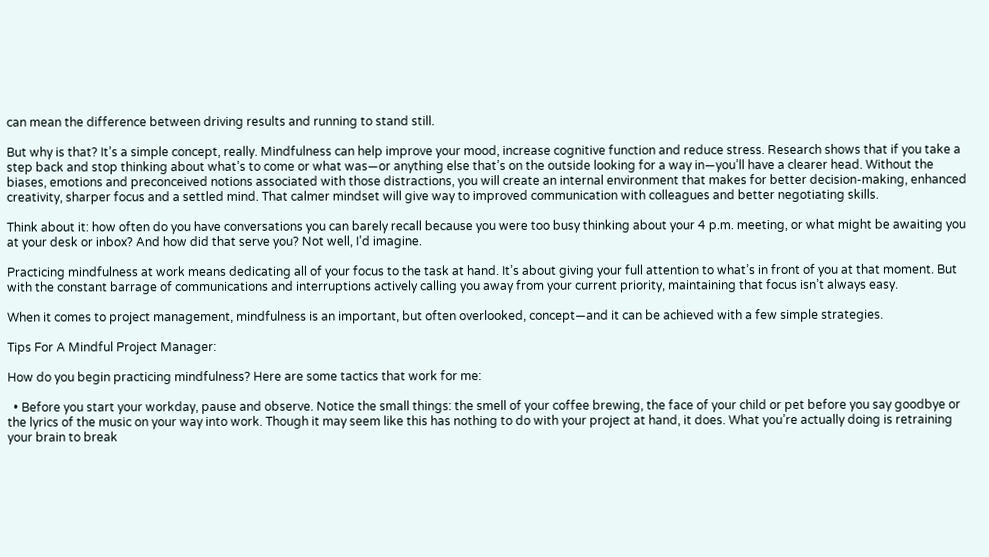can mean the difference between driving results and running to stand still.

But why is that? It’s a simple concept, really. Mindfulness can help improve your mood, increase cognitive function and reduce stress. Research shows that if you take a step back and stop thinking about what’s to come or what was—or anything else that’s on the outside looking for a way in—you’ll have a clearer head. Without the biases, emotions and preconceived notions associated with those distractions, you will create an internal environment that makes for better decision-making, enhanced creativity, sharper focus and a settled mind. That calmer mindset will give way to improved communication with colleagues and better negotiating skills.

Think about it: how often do you have conversations you can barely recall because you were too busy thinking about your 4 p.m. meeting, or what might be awaiting you at your desk or inbox? And how did that serve you? Not well, I’d imagine.

Practicing mindfulness at work means dedicating all of your focus to the task at hand. It’s about giving your full attention to what’s in front of you at that moment. But with the constant barrage of communications and interruptions actively calling you away from your current priority, maintaining that focus isn’t always easy.

When it comes to project management, mindfulness is an important, but often overlooked, concept—and it can be achieved with a few simple strategies.

Tips For A Mindful Project Manager:

How do you begin practicing mindfulness? Here are some tactics that work for me:

  • Before you start your workday, pause and observe. Notice the small things: the smell of your coffee brewing, the face of your child or pet before you say goodbye or the lyrics of the music on your way into work. Though it may seem like this has nothing to do with your project at hand, it does. What you’re actually doing is retraining your brain to break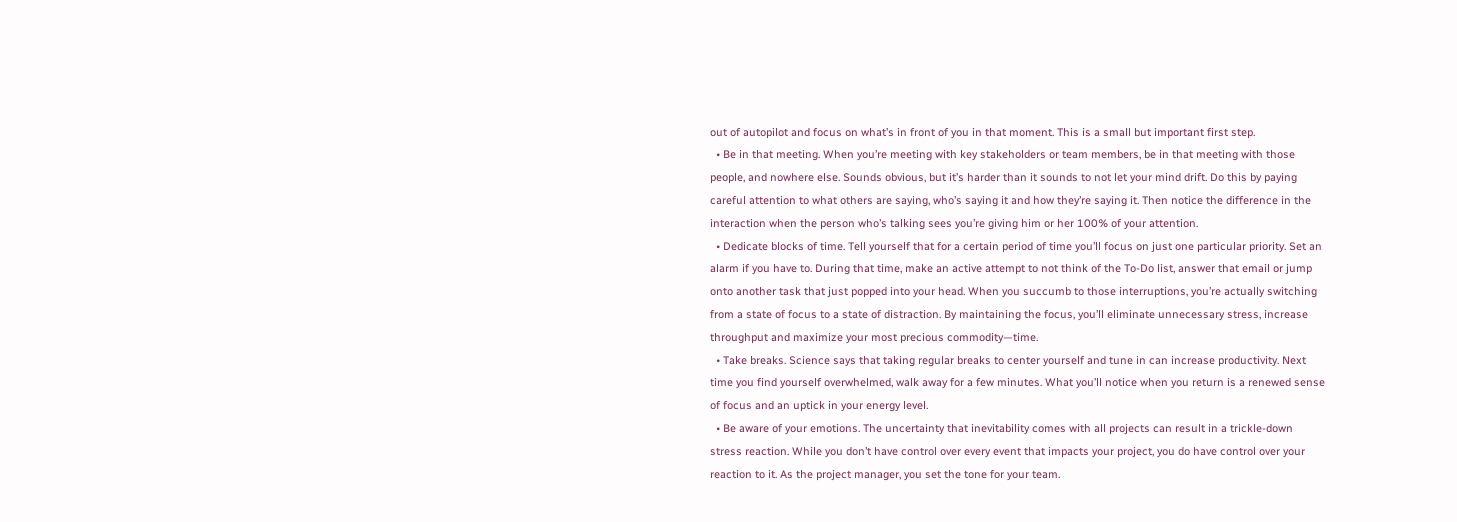out of autopilot and focus on what’s in front of you in that moment. This is a small but important first step.
  • Be in that meeting. When you’re meeting with key stakeholders or team members, be in that meeting with those people, and nowhere else. Sounds obvious, but it’s harder than it sounds to not let your mind drift. Do this by paying careful attention to what others are saying, who’s saying it and how they’re saying it. Then notice the difference in the interaction when the person who’s talking sees you’re giving him or her 100% of your attention.
  • Dedicate blocks of time. Tell yourself that for a certain period of time you’ll focus on just one particular priority. Set an alarm if you have to. During that time, make an active attempt to not think of the To-Do list, answer that email or jump onto another task that just popped into your head. When you succumb to those interruptions, you’re actually switching from a state of focus to a state of distraction. By maintaining the focus, you’ll eliminate unnecessary stress, increase throughput and maximize your most precious commodity—time.
  • Take breaks. Science says that taking regular breaks to center yourself and tune in can increase productivity. Next time you find yourself overwhelmed, walk away for a few minutes. What you’ll notice when you return is a renewed sense of focus and an uptick in your energy level.
  • Be aware of your emotions. The uncertainty that inevitability comes with all projects can result in a trickle-down stress reaction. While you don’t have control over every event that impacts your project, you do have control over your reaction to it. As the project manager, you set the tone for your team.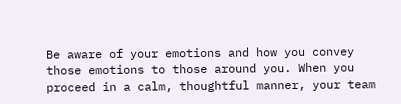Be aware of your emotions and how you convey those emotions to those around you. When you proceed in a calm, thoughtful manner, your team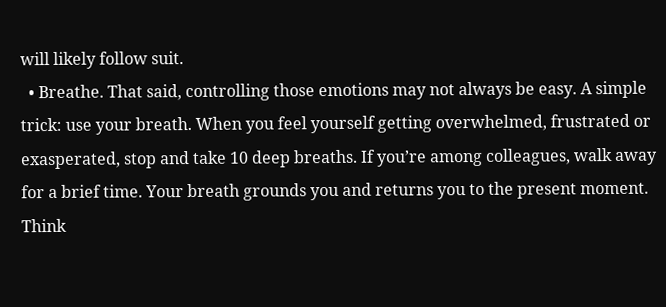will likely follow suit.
  • Breathe. That said, controlling those emotions may not always be easy. A simple trick: use your breath. When you feel yourself getting overwhelmed, frustrated or exasperated, stop and take 10 deep breaths. If you’re among colleagues, walk away for a brief time. Your breath grounds you and returns you to the present moment. Think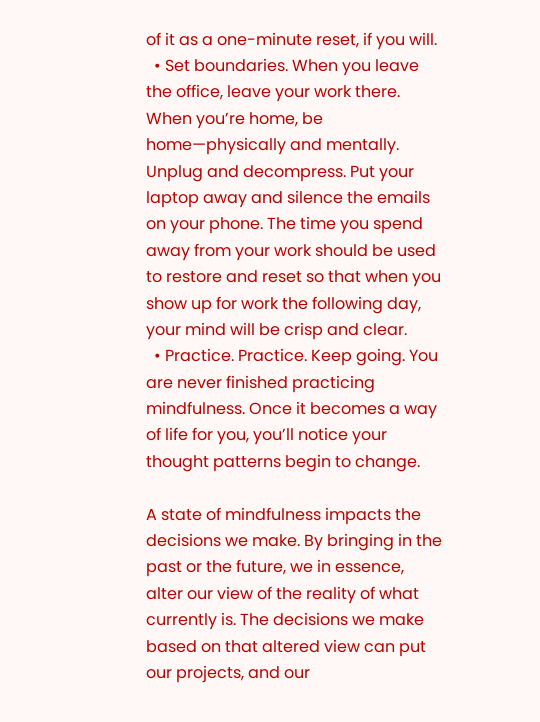of it as a one-minute reset, if you will.
  • Set boundaries. When you leave the office, leave your work there. When you’re home, be home—physically and mentally. Unplug and decompress. Put your laptop away and silence the emails on your phone. The time you spend away from your work should be used to restore and reset so that when you show up for work the following day, your mind will be crisp and clear.
  • Practice. Practice. Keep going. You are never finished practicing mindfulness. Once it becomes a way of life for you, you’ll notice your thought patterns begin to change.

A state of mindfulness impacts the decisions we make. By bringing in the past or the future, we in essence, alter our view of the reality of what currently is. The decisions we make based on that altered view can put our projects, and our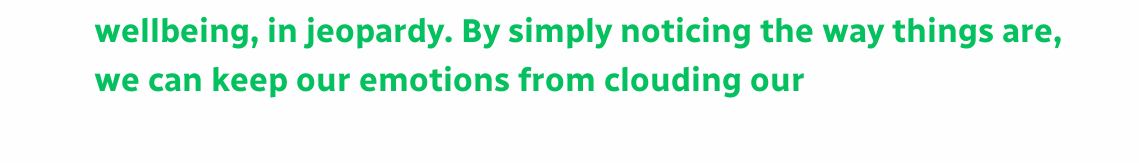wellbeing, in jeopardy. By simply noticing the way things are, we can keep our emotions from clouding our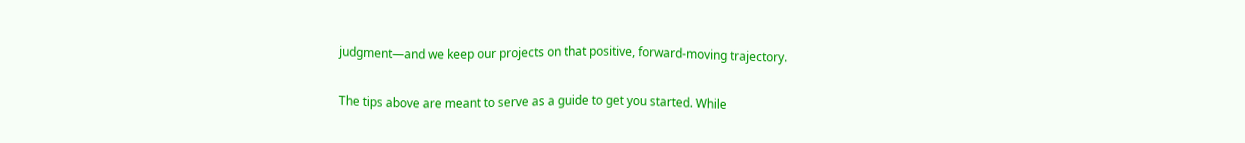judgment—and we keep our projects on that positive, forward-moving trajectory.

The tips above are meant to serve as a guide to get you started. While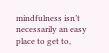mindfulness isn’t necessarily an easy place to get to,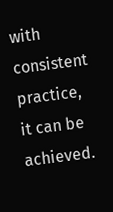with consistent practice, it can be achieved.